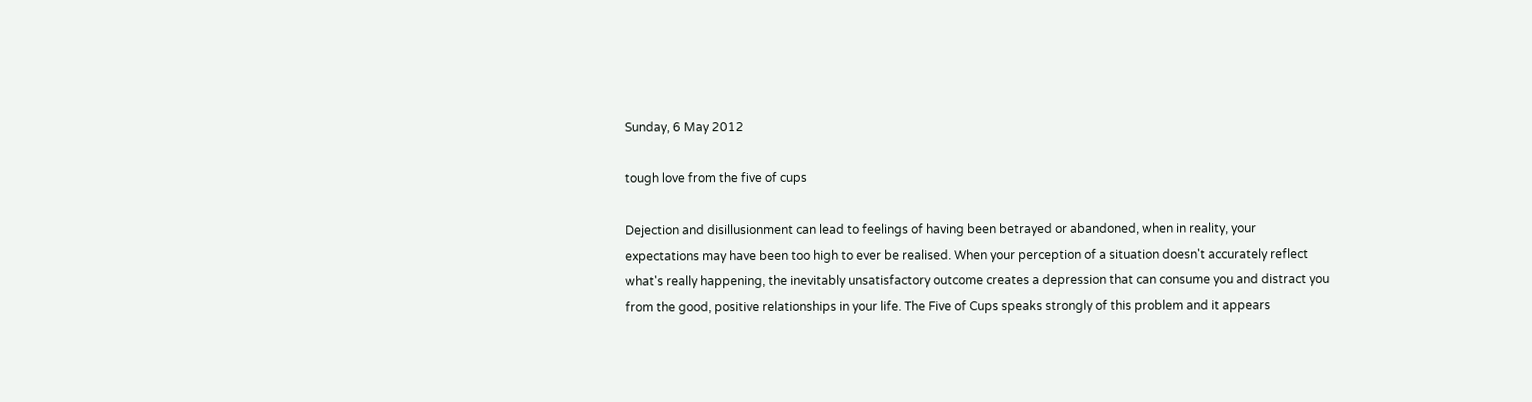Sunday, 6 May 2012

tough love from the five of cups

Dejection and disillusionment can lead to feelings of having been betrayed or abandoned, when in reality, your expectations may have been too high to ever be realised. When your perception of a situation doesn't accurately reflect what's really happening, the inevitably unsatisfactory outcome creates a depression that can consume you and distract you from the good, positive relationships in your life. The Five of Cups speaks strongly of this problem and it appears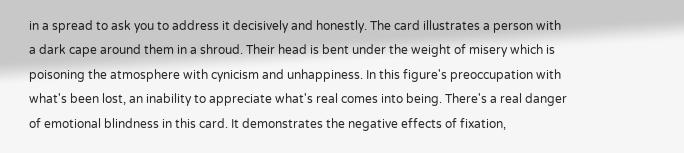in a spread to ask you to address it decisively and honestly. The card illustrates a person with a dark cape around them in a shroud. Their head is bent under the weight of misery which is poisoning the atmosphere with cynicism and unhappiness. In this figure's preoccupation with what's been lost, an inability to appreciate what's real comes into being. There's a real danger of emotional blindness in this card. It demonstrates the negative effects of fixation,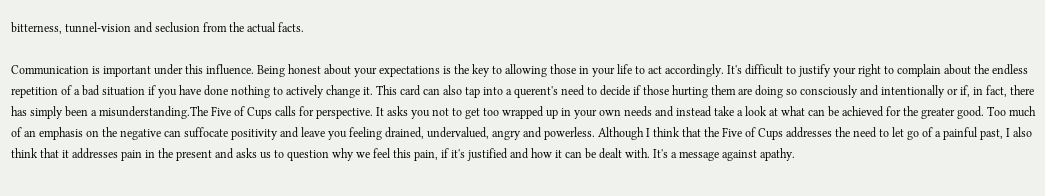bitterness, tunnel-vision and seclusion from the actual facts.

Communication is important under this influence. Being honest about your expectations is the key to allowing those in your life to act accordingly. It's difficult to justify your right to complain about the endless repetition of a bad situation if you have done nothing to actively change it. This card can also tap into a querent's need to decide if those hurting them are doing so consciously and intentionally or if, in fact, there has simply been a misunderstanding.The Five of Cups calls for perspective. It asks you not to get too wrapped up in your own needs and instead take a look at what can be achieved for the greater good. Too much of an emphasis on the negative can suffocate positivity and leave you feeling drained, undervalued, angry and powerless. Although I think that the Five of Cups addresses the need to let go of a painful past, I also think that it addresses pain in the present and asks us to question why we feel this pain, if it's justified and how it can be dealt with. It's a message against apathy.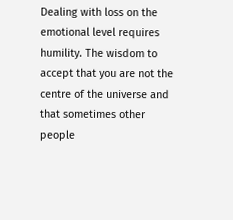Dealing with loss on the emotional level requires humility. The wisdom to accept that you are not the centre of the universe and that sometimes other people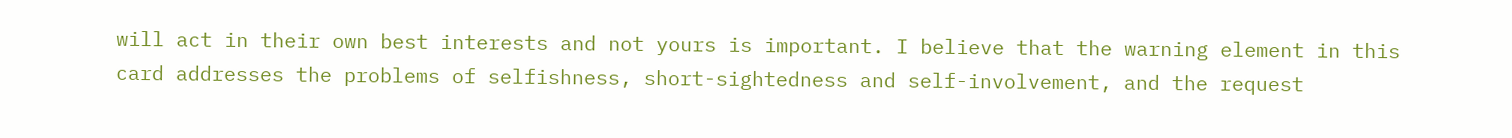will act in their own best interests and not yours is important. I believe that the warning element in this card addresses the problems of selfishness, short-sightedness and self-involvement, and the request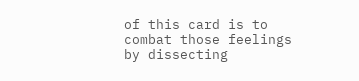of this card is to combat those feelings by dissecting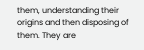them, understanding their origins and then disposing of them. They are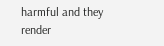harmful and they render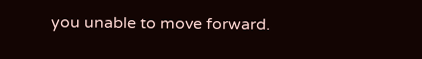you unable to move forward.